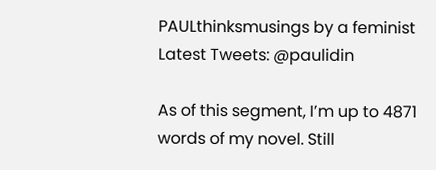PAULthinksmusings by a feminist
Latest Tweets: @paulidin

As of this segment, I’m up to 4871 words of my novel. Still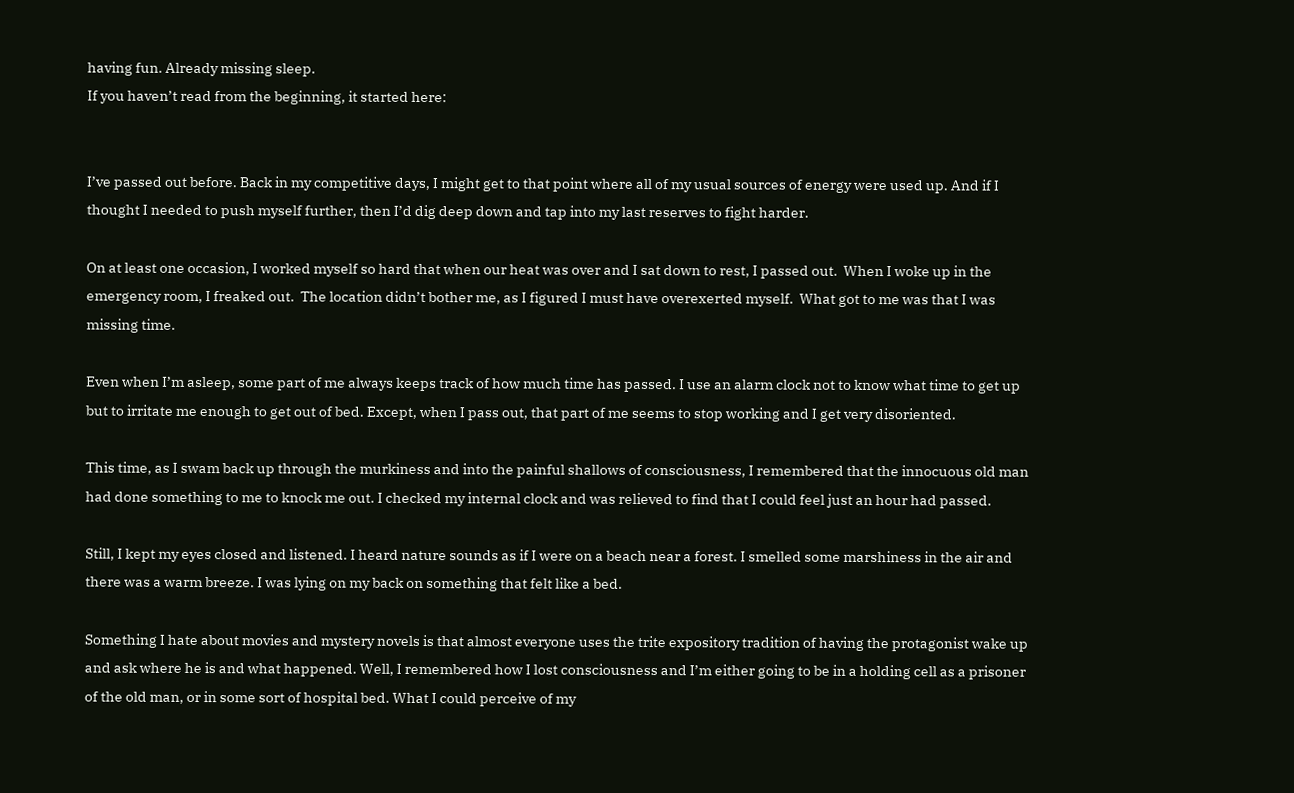having fun. Already missing sleep.
If you haven’t read from the beginning, it started here:


I’ve passed out before. Back in my competitive days, I might get to that point where all of my usual sources of energy were used up. And if I thought I needed to push myself further, then I’d dig deep down and tap into my last reserves to fight harder.

On at least one occasion, I worked myself so hard that when our heat was over and I sat down to rest, I passed out.  When I woke up in the emergency room, I freaked out.  The location didn’t bother me, as I figured I must have overexerted myself.  What got to me was that I was missing time.

Even when I’m asleep, some part of me always keeps track of how much time has passed. I use an alarm clock not to know what time to get up but to irritate me enough to get out of bed. Except, when I pass out, that part of me seems to stop working and I get very disoriented.

This time, as I swam back up through the murkiness and into the painful shallows of consciousness, I remembered that the innocuous old man had done something to me to knock me out. I checked my internal clock and was relieved to find that I could feel just an hour had passed.

Still, I kept my eyes closed and listened. I heard nature sounds as if I were on a beach near a forest. I smelled some marshiness in the air and there was a warm breeze. I was lying on my back on something that felt like a bed.

Something I hate about movies and mystery novels is that almost everyone uses the trite expository tradition of having the protagonist wake up and ask where he is and what happened. Well, I remembered how I lost consciousness and I’m either going to be in a holding cell as a prisoner of the old man, or in some sort of hospital bed. What I could perceive of my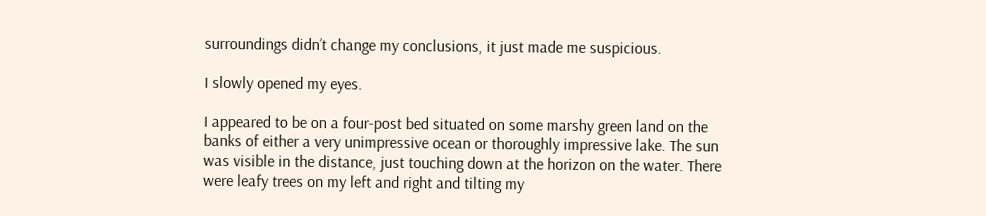surroundings didn’t change my conclusions, it just made me suspicious.

I slowly opened my eyes.

I appeared to be on a four-post bed situated on some marshy green land on the banks of either a very unimpressive ocean or thoroughly impressive lake. The sun was visible in the distance, just touching down at the horizon on the water. There were leafy trees on my left and right and tilting my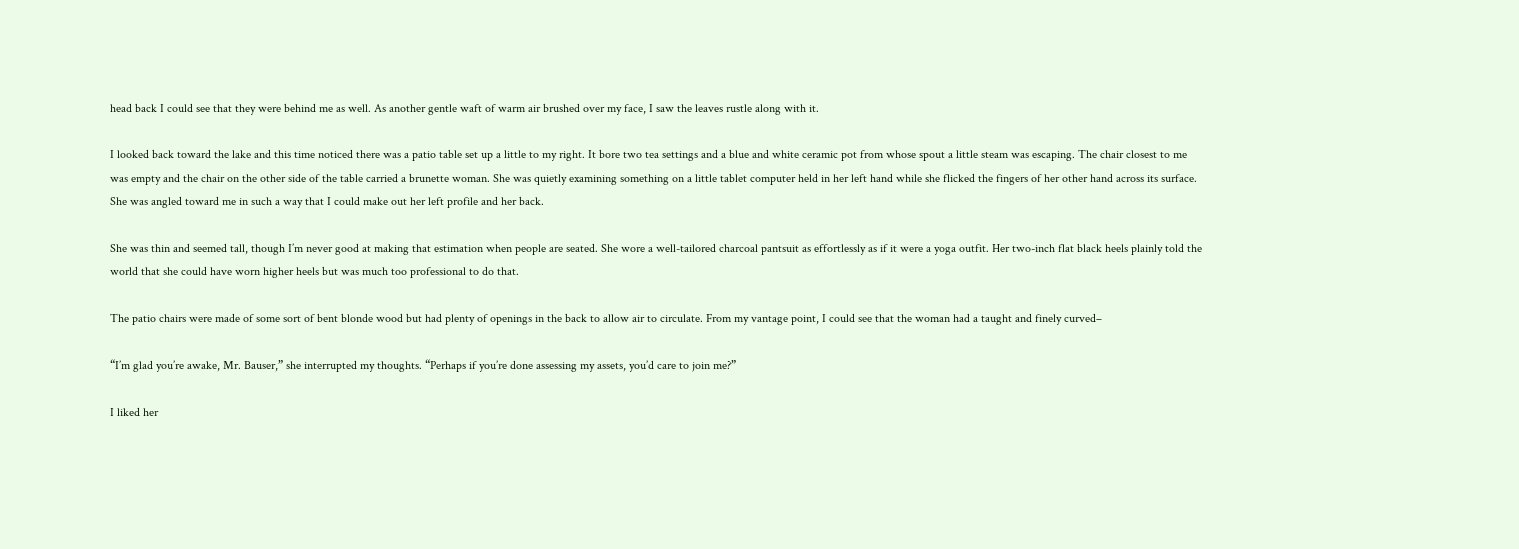head back I could see that they were behind me as well. As another gentle waft of warm air brushed over my face, I saw the leaves rustle along with it.

I looked back toward the lake and this time noticed there was a patio table set up a little to my right. It bore two tea settings and a blue and white ceramic pot from whose spout a little steam was escaping. The chair closest to me was empty and the chair on the other side of the table carried a brunette woman. She was quietly examining something on a little tablet computer held in her left hand while she flicked the fingers of her other hand across its surface. She was angled toward me in such a way that I could make out her left profile and her back.

She was thin and seemed tall, though I’m never good at making that estimation when people are seated. She wore a well-tailored charcoal pantsuit as effortlessly as if it were a yoga outfit. Her two-inch flat black heels plainly told the world that she could have worn higher heels but was much too professional to do that.

The patio chairs were made of some sort of bent blonde wood but had plenty of openings in the back to allow air to circulate. From my vantage point, I could see that the woman had a taught and finely curved–

“I’m glad you’re awake, Mr. Bauser,” she interrupted my thoughts. “Perhaps if you’re done assessing my assets, you’d care to join me?”

I liked her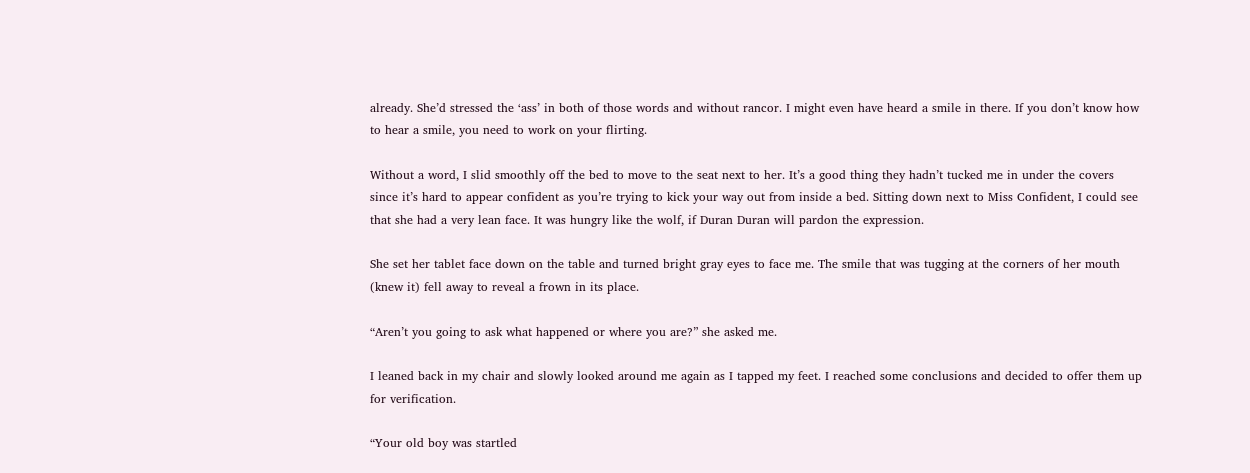already. She’d stressed the ‘ass’ in both of those words and without rancor. I might even have heard a smile in there. If you don’t know how to hear a smile, you need to work on your flirting.

Without a word, I slid smoothly off the bed to move to the seat next to her. It’s a good thing they hadn’t tucked me in under the covers since it’s hard to appear confident as you’re trying to kick your way out from inside a bed. Sitting down next to Miss Confident, I could see that she had a very lean face. It was hungry like the wolf, if Duran Duran will pardon the expression.

She set her tablet face down on the table and turned bright gray eyes to face me. The smile that was tugging at the corners of her mouth (knew it) fell away to reveal a frown in its place.

“Aren’t you going to ask what happened or where you are?” she asked me.

I leaned back in my chair and slowly looked around me again as I tapped my feet. I reached some conclusions and decided to offer them up for verification.

“Your old boy was startled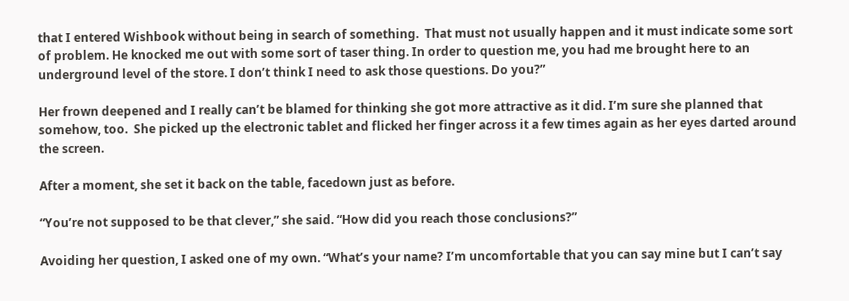that I entered Wishbook without being in search of something.  That must not usually happen and it must indicate some sort of problem. He knocked me out with some sort of taser thing. In order to question me, you had me brought here to an underground level of the store. I don’t think I need to ask those questions. Do you?”

Her frown deepened and I really can’t be blamed for thinking she got more attractive as it did. I’m sure she planned that somehow, too.  She picked up the electronic tablet and flicked her finger across it a few times again as her eyes darted around the screen.

After a moment, she set it back on the table, facedown just as before.

“You’re not supposed to be that clever,” she said. “How did you reach those conclusions?”

Avoiding her question, I asked one of my own. “What’s your name? I’m uncomfortable that you can say mine but I can’t say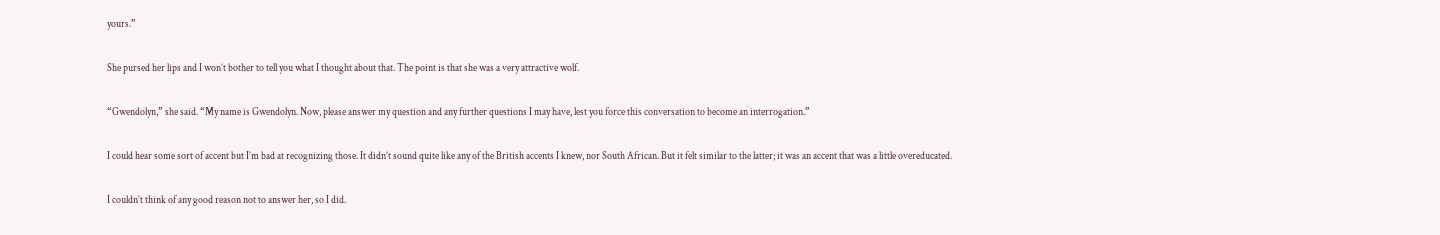yours.”

She pursed her lips and I won’t bother to tell you what I thought about that. The point is that she was a very attractive wolf.

“Gwendolyn,” she said. “My name is Gwendolyn. Now, please answer my question and any further questions I may have, lest you force this conversation to become an interrogation.”

I could hear some sort of accent but I’m bad at recognizing those. It didn’t sound quite like any of the British accents I knew, nor South African. But it felt similar to the latter; it was an accent that was a little overeducated.

I couldn’t think of any good reason not to answer her, so I did.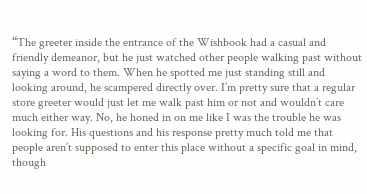“The greeter inside the entrance of the Wishbook had a casual and friendly demeanor, but he just watched other people walking past without saying a word to them. When he spotted me just standing still and looking around, he scampered directly over. I’m pretty sure that a regular store greeter would just let me walk past him or not and wouldn’t care much either way. No, he honed in on me like I was the trouble he was looking for. His questions and his response pretty much told me that people aren’t supposed to enter this place without a specific goal in mind, though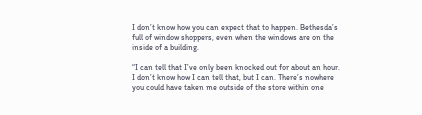I don’t know how you can expect that to happen. Bethesda’s full of window shoppers, even when the windows are on the inside of a building.

“I can tell that I’ve only been knocked out for about an hour. I don’t know how I can tell that, but I can. There’s nowhere you could have taken me outside of the store within one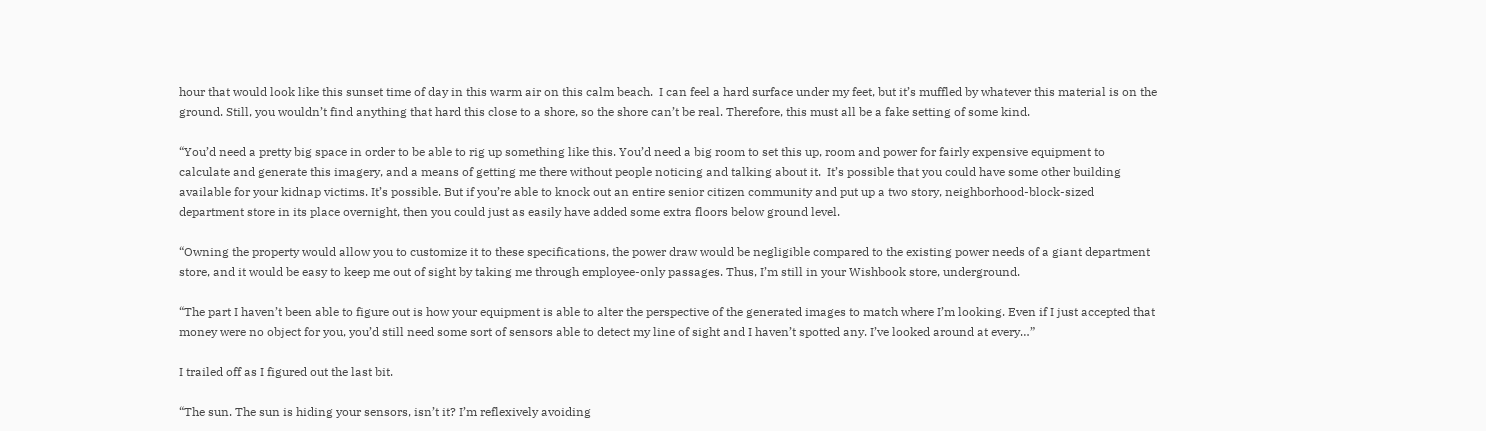hour that would look like this sunset time of day in this warm air on this calm beach.  I can feel a hard surface under my feet, but it’s muffled by whatever this material is on the ground. Still, you wouldn’t find anything that hard this close to a shore, so the shore can’t be real. Therefore, this must all be a fake setting of some kind.

“You’d need a pretty big space in order to be able to rig up something like this. You’d need a big room to set this up, room and power for fairly expensive equipment to calculate and generate this imagery, and a means of getting me there without people noticing and talking about it.  It’s possible that you could have some other building available for your kidnap victims. It’s possible. But if you’re able to knock out an entire senior citizen community and put up a two story, neighborhood-block-sized department store in its place overnight, then you could just as easily have added some extra floors below ground level.

“Owning the property would allow you to customize it to these specifications, the power draw would be negligible compared to the existing power needs of a giant department store, and it would be easy to keep me out of sight by taking me through employee-only passages. Thus, I’m still in your Wishbook store, underground.

“The part I haven’t been able to figure out is how your equipment is able to alter the perspective of the generated images to match where I’m looking. Even if I just accepted that money were no object for you, you’d still need some sort of sensors able to detect my line of sight and I haven’t spotted any. I’ve looked around at every…”

I trailed off as I figured out the last bit.

“The sun. The sun is hiding your sensors, isn’t it? I’m reflexively avoiding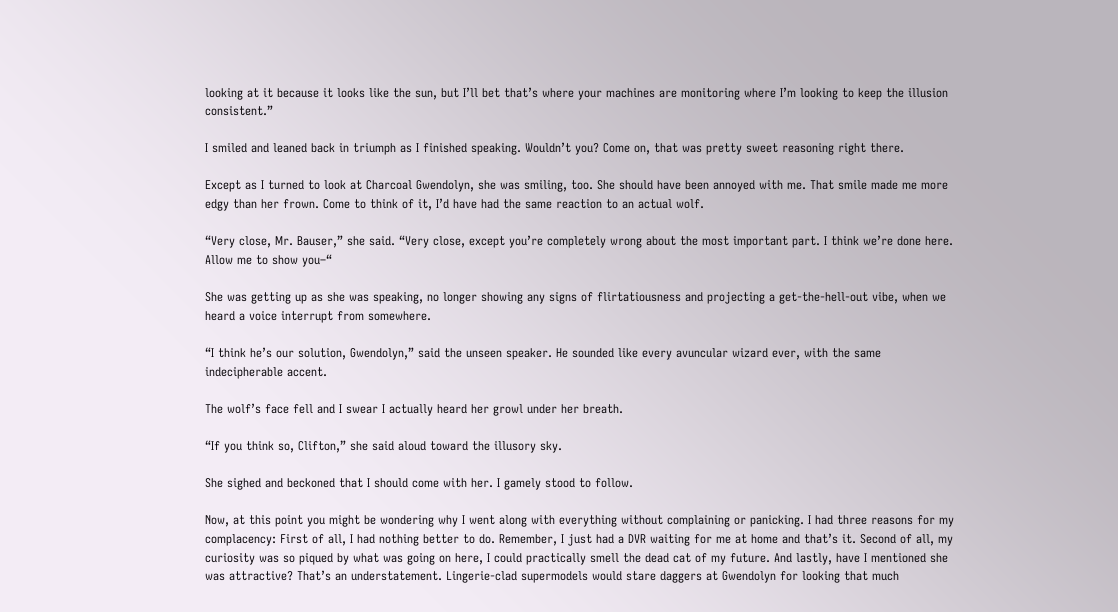looking at it because it looks like the sun, but I’ll bet that’s where your machines are monitoring where I’m looking to keep the illusion consistent.”

I smiled and leaned back in triumph as I finished speaking. Wouldn’t you? Come on, that was pretty sweet reasoning right there.

Except as I turned to look at Charcoal Gwendolyn, she was smiling, too. She should have been annoyed with me. That smile made me more edgy than her frown. Come to think of it, I’d have had the same reaction to an actual wolf.

“Very close, Mr. Bauser,” she said. “Very close, except you’re completely wrong about the most important part. I think we’re done here. Allow me to show you–“

She was getting up as she was speaking, no longer showing any signs of flirtatiousness and projecting a get-the-hell-out vibe, when we heard a voice interrupt from somewhere.

“I think he’s our solution, Gwendolyn,” said the unseen speaker. He sounded like every avuncular wizard ever, with the same indecipherable accent.

The wolf’s face fell and I swear I actually heard her growl under her breath.

“If you think so, Clifton,” she said aloud toward the illusory sky.

She sighed and beckoned that I should come with her. I gamely stood to follow.

Now, at this point you might be wondering why I went along with everything without complaining or panicking. I had three reasons for my complacency: First of all, I had nothing better to do. Remember, I just had a DVR waiting for me at home and that’s it. Second of all, my curiosity was so piqued by what was going on here, I could practically smell the dead cat of my future. And lastly, have I mentioned she was attractive? That’s an understatement. Lingerie-clad supermodels would stare daggers at Gwendolyn for looking that much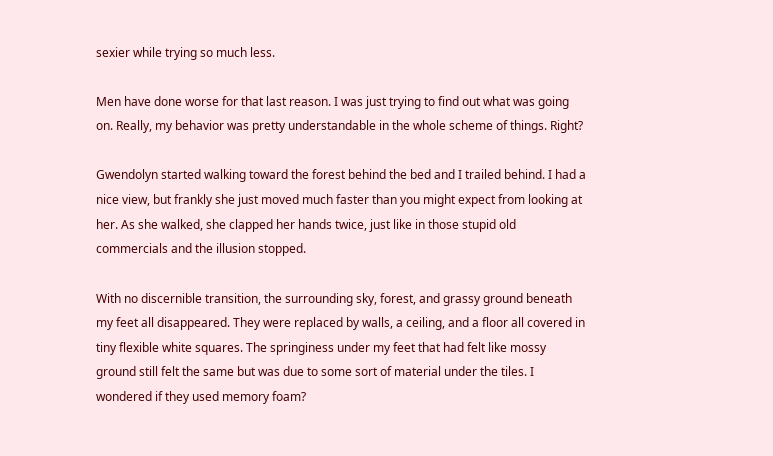sexier while trying so much less.

Men have done worse for that last reason. I was just trying to find out what was going on. Really, my behavior was pretty understandable in the whole scheme of things. Right?

Gwendolyn started walking toward the forest behind the bed and I trailed behind. I had a nice view, but frankly she just moved much faster than you might expect from looking at her. As she walked, she clapped her hands twice, just like in those stupid old commercials and the illusion stopped.

With no discernible transition, the surrounding sky, forest, and grassy ground beneath my feet all disappeared. They were replaced by walls, a ceiling, and a floor all covered in tiny flexible white squares. The springiness under my feet that had felt like mossy ground still felt the same but was due to some sort of material under the tiles. I wondered if they used memory foam?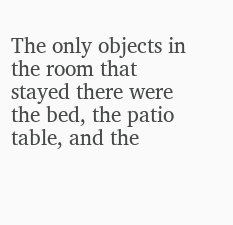The only objects in the room that stayed there were the bed, the patio table, and the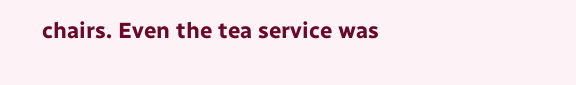chairs. Even the tea service was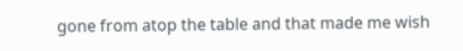gone from atop the table and that made me wish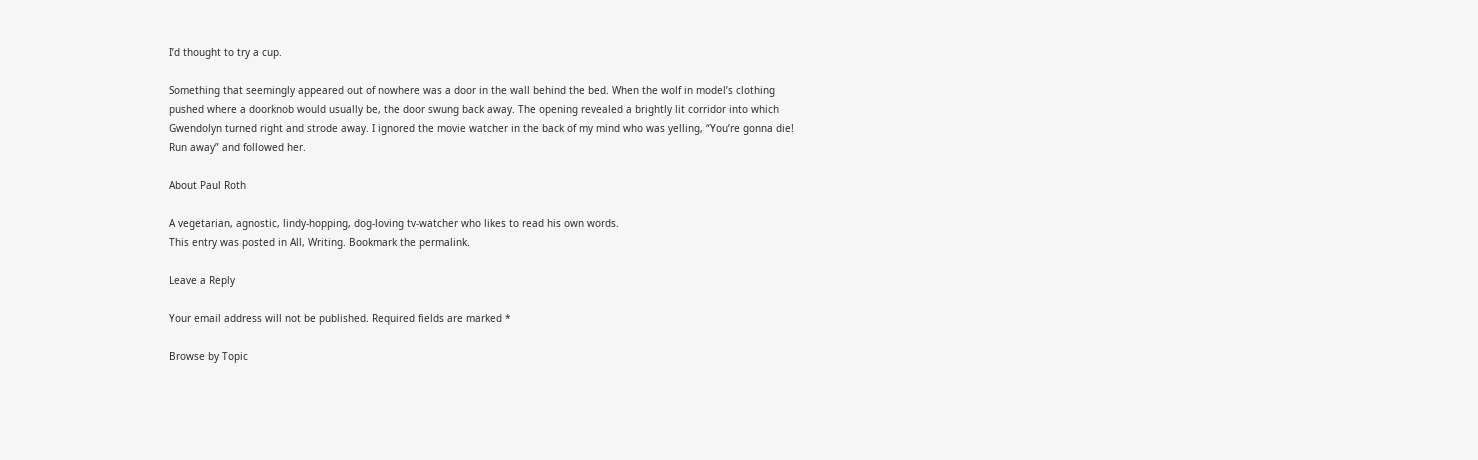I’d thought to try a cup.

Something that seemingly appeared out of nowhere was a door in the wall behind the bed. When the wolf in model’s clothing pushed where a doorknob would usually be, the door swung back away. The opening revealed a brightly lit corridor into which Gwendolyn turned right and strode away. I ignored the movie watcher in the back of my mind who was yelling, “You’re gonna die! Run away” and followed her.

About Paul Roth

A vegetarian, agnostic, lindy-hopping, dog-loving tv-watcher who likes to read his own words.
This entry was posted in All, Writing. Bookmark the permalink.

Leave a Reply

Your email address will not be published. Required fields are marked *

Browse by Topic